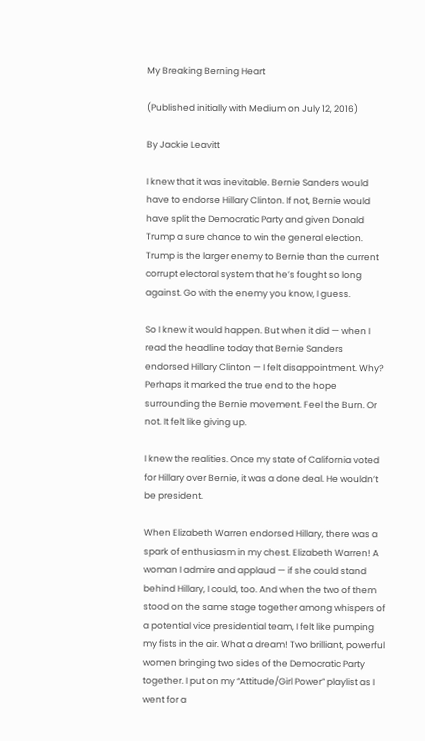My Breaking Berning Heart

(Published initially with Medium on July 12, 2016)

By Jackie Leavitt

I knew that it was inevitable. Bernie Sanders would have to endorse Hillary Clinton. If not, Bernie would have split the Democratic Party and given Donald Trump a sure chance to win the general election. Trump is the larger enemy to Bernie than the current corrupt electoral system that he’s fought so long against. Go with the enemy you know, I guess.

So I knew it would happen. But when it did — when I read the headline today that Bernie Sanders endorsed Hillary Clinton — I felt disappointment. Why? Perhaps it marked the true end to the hope surrounding the Bernie movement. Feel the Burn. Or not. It felt like giving up.

I knew the realities. Once my state of California voted for Hillary over Bernie, it was a done deal. He wouldn’t be president.

When Elizabeth Warren endorsed Hillary, there was a spark of enthusiasm in my chest. Elizabeth Warren! A woman I admire and applaud — if she could stand behind Hillary, I could, too. And when the two of them stood on the same stage together among whispers of a potential vice presidential team, I felt like pumping my fists in the air. What a dream! Two brilliant, powerful women bringing two sides of the Democratic Party together. I put on my “Attitude/Girl Power” playlist as I went for a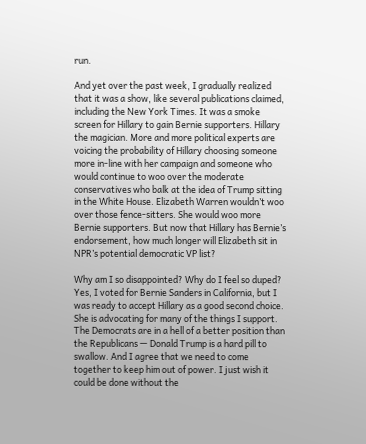run.

And yet over the past week, I gradually realized that it was a show, like several publications claimed, including the New York Times. It was a smoke screen for Hillary to gain Bernie supporters. Hillary the magician. More and more political experts are voicing the probability of Hillary choosing someone more in-line with her campaign and someone who would continue to woo over the moderate conservatives who balk at the idea of Trump sitting in the White House. Elizabeth Warren wouldn’t woo over those fence-sitters. She would woo more Bernie supporters. But now that Hillary has Bernie’s endorsement, how much longer will Elizabeth sit in NPR’s potential democratic VP list?

Why am I so disappointed? Why do I feel so duped? Yes, I voted for Bernie Sanders in California, but I was ready to accept Hillary as a good second choice. She is advocating for many of the things I support. The Democrats are in a hell of a better position than the Republicans — Donald Trump is a hard pill to swallow. And I agree that we need to come together to keep him out of power. I just wish it could be done without the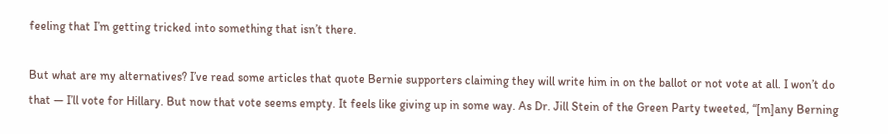feeling that I’m getting tricked into something that isn’t there.

But what are my alternatives? I’ve read some articles that quote Bernie supporters claiming they will write him in on the ballot or not vote at all. I won’t do that — I’ll vote for Hillary. But now that vote seems empty. It feels like giving up in some way. As Dr. Jill Stein of the Green Party tweeted, “[m]any Berning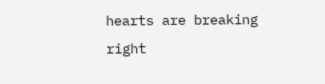hearts are breaking right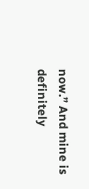now.” And mine is definitely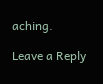aching.

Leave a Reply